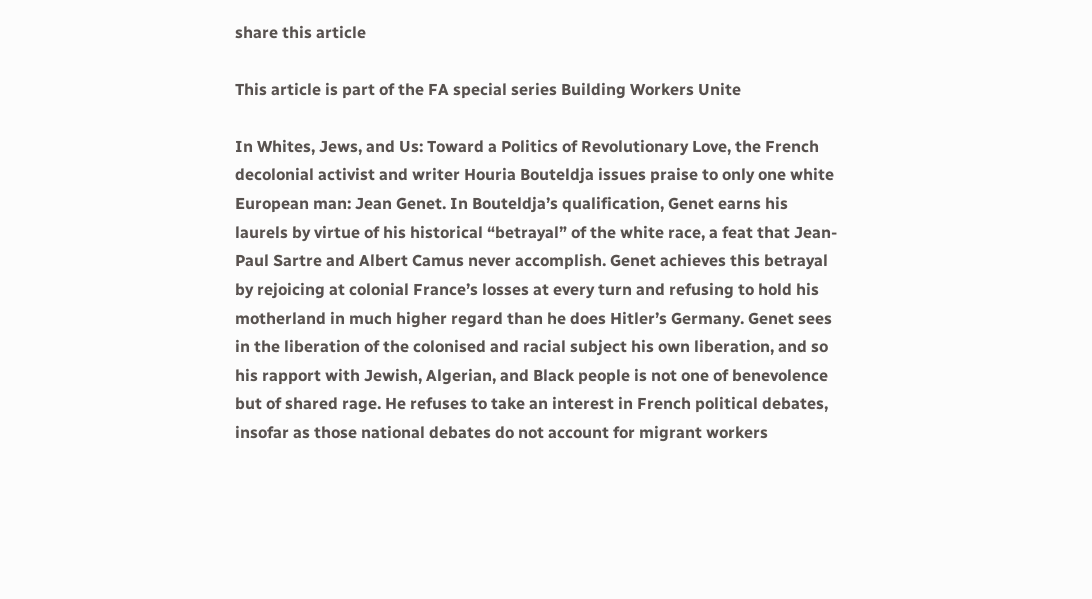share this article

This article is part of the FA special series Building Workers Unite

In Whites, Jews, and Us: Toward a Politics of Revolutionary Love, the French decolonial activist and writer Houria Bouteldja issues praise to only one white European man: Jean Genet. In Bouteldja’s qualification, Genet earns his laurels by virtue of his historical “betrayal” of the white race, a feat that Jean-Paul Sartre and Albert Camus never accomplish. Genet achieves this betrayal by rejoicing at colonial France’s losses at every turn and refusing to hold his motherland in much higher regard than he does Hitler’s Germany. Genet sees in the liberation of the colonised and racial subject his own liberation, and so his rapport with Jewish, Algerian, and Black people is not one of benevolence but of shared rage. He refuses to take an interest in French political debates, insofar as those national debates do not account for migrant workers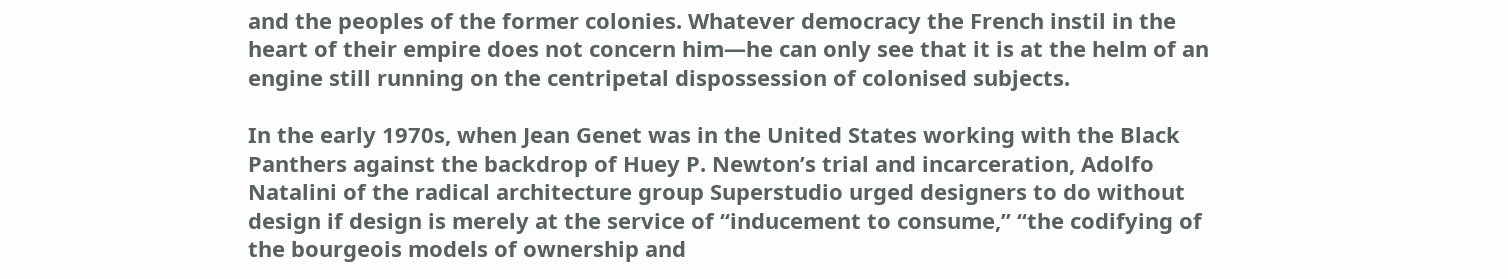and the peoples of the former colonies. Whatever democracy the French instil in the heart of their empire does not concern him—he can only see that it is at the helm of an engine still running on the centripetal dispossession of colonised subjects.

In the early 1970s, when Jean Genet was in the United States working with the Black Panthers against the backdrop of Huey P. Newton’s trial and incarceration, Adolfo Natalini of the radical architecture group Superstudio urged designers to do without design if design is merely at the service of “inducement to consume,” “the codifying of the bourgeois models of ownership and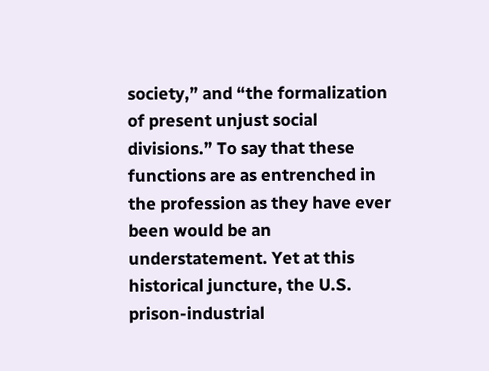society,” and “the formalization of present unjust social divisions.” To say that these functions are as entrenched in the profession as they have ever been would be an understatement. Yet at this historical juncture, the U.S. prison-industrial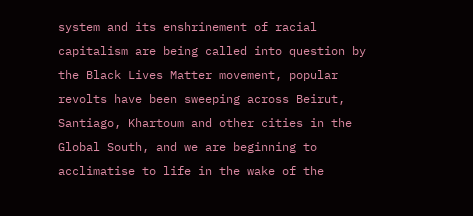system and its enshrinement of racial capitalism are being called into question by the Black Lives Matter movement, popular revolts have been sweeping across Beirut, Santiago, Khartoum and other cities in the Global South, and we are beginning to acclimatise to life in the wake of the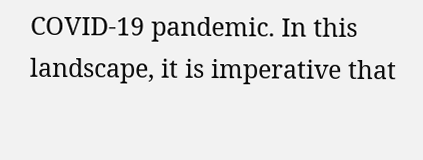COVID-19 pandemic. In this landscape, it is imperative that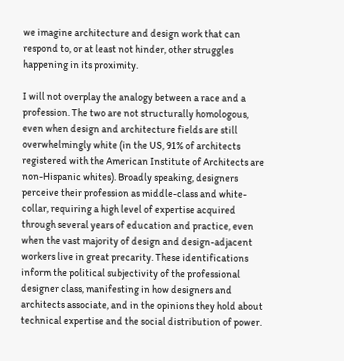we imagine architecture and design work that can respond to, or at least not hinder, other struggles happening in its proximity.

I will not overplay the analogy between a race and a profession. The two are not structurally homologous, even when design and architecture fields are still overwhelmingly white (in the US, 91% of architects registered with the American Institute of Architects are non-Hispanic whites). Broadly speaking, designers perceive their profession as middle-class and white-collar, requiring a high level of expertise acquired through several years of education and practice, even when the vast majority of design and design-adjacent workers live in great precarity. These identifications inform the political subjectivity of the professional designer class, manifesting in how designers and architects associate, and in the opinions they hold about technical expertise and the social distribution of power.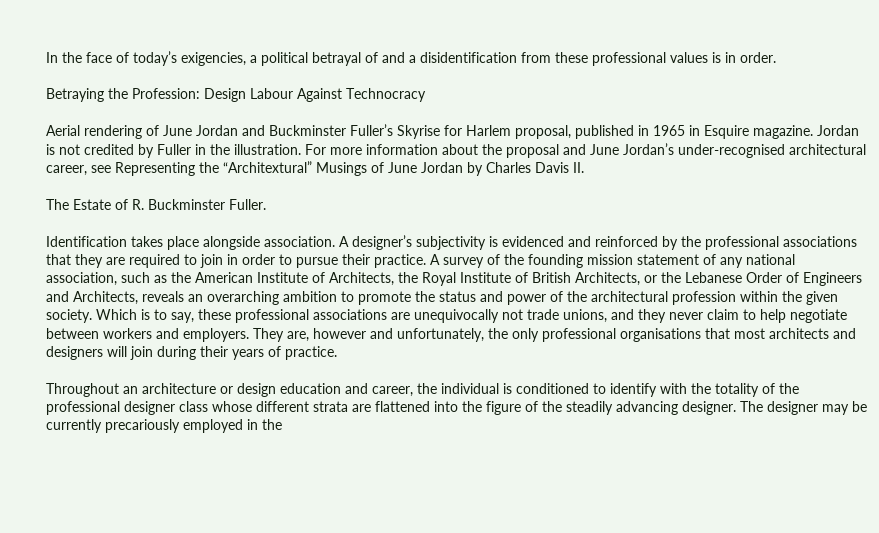In the face of today’s exigencies, a political betrayal of and a disidentification from these professional values is in order.

Betraying the Profession: Design Labour Against Technocracy

Aerial rendering of June Jordan and Buckminster Fuller’s Skyrise for Harlem proposal, published in 1965 in Esquire magazine. Jordan is not credited by Fuller in the illustration. For more information about the proposal and June Jordan’s under-recognised architectural career, see Representing the “Architextural” Musings of June Jordan by Charles Davis II.

The Estate of R. Buckminster Fuller.

Identification takes place alongside association. A designer’s subjectivity is evidenced and reinforced by the professional associations that they are required to join in order to pursue their practice. A survey of the founding mission statement of any national association, such as the American Institute of Architects, the Royal Institute of British Architects, or the Lebanese Order of Engineers and Architects, reveals an overarching ambition to promote the status and power of the architectural profession within the given society. Which is to say, these professional associations are unequivocally not trade unions, and they never claim to help negotiate between workers and employers. They are, however and unfortunately, the only professional organisations that most architects and designers will join during their years of practice.

Throughout an architecture or design education and career, the individual is conditioned to identify with the totality of the professional designer class whose different strata are flattened into the figure of the steadily advancing designer. The designer may be currently precariously employed in the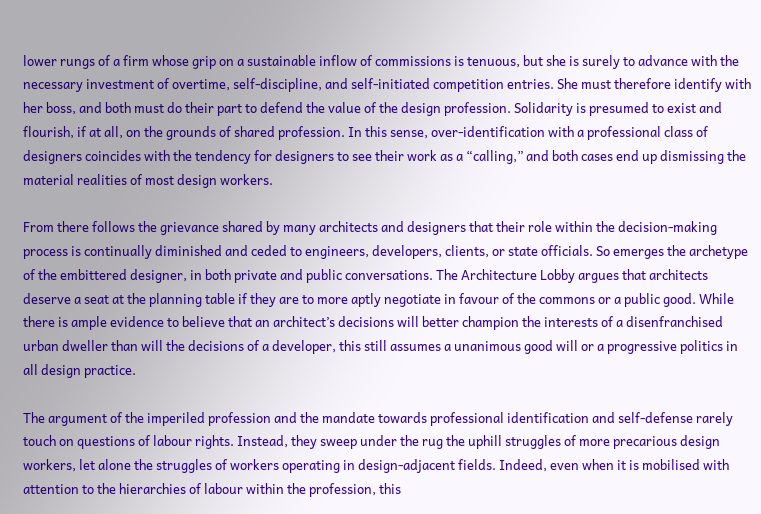lower rungs of a firm whose grip on a sustainable inflow of commissions is tenuous, but she is surely to advance with the necessary investment of overtime, self-discipline, and self-initiated competition entries. She must therefore identify with her boss, and both must do their part to defend the value of the design profession. Solidarity is presumed to exist and flourish, if at all, on the grounds of shared profession. In this sense, over-identification with a professional class of designers coincides with the tendency for designers to see their work as a “calling,” and both cases end up dismissing the material realities of most design workers.

From there follows the grievance shared by many architects and designers that their role within the decision-making process is continually diminished and ceded to engineers, developers, clients, or state officials. So emerges the archetype of the embittered designer, in both private and public conversations. The Architecture Lobby argues that architects deserve a seat at the planning table if they are to more aptly negotiate in favour of the commons or a public good. While there is ample evidence to believe that an architect’s decisions will better champion the interests of a disenfranchised urban dweller than will the decisions of a developer, this still assumes a unanimous good will or a progressive politics in all design practice.

The argument of the imperiled profession and the mandate towards professional identification and self-defense rarely touch on questions of labour rights. Instead, they sweep under the rug the uphill struggles of more precarious design workers, let alone the struggles of workers operating in design-adjacent fields. Indeed, even when it is mobilised with attention to the hierarchies of labour within the profession, this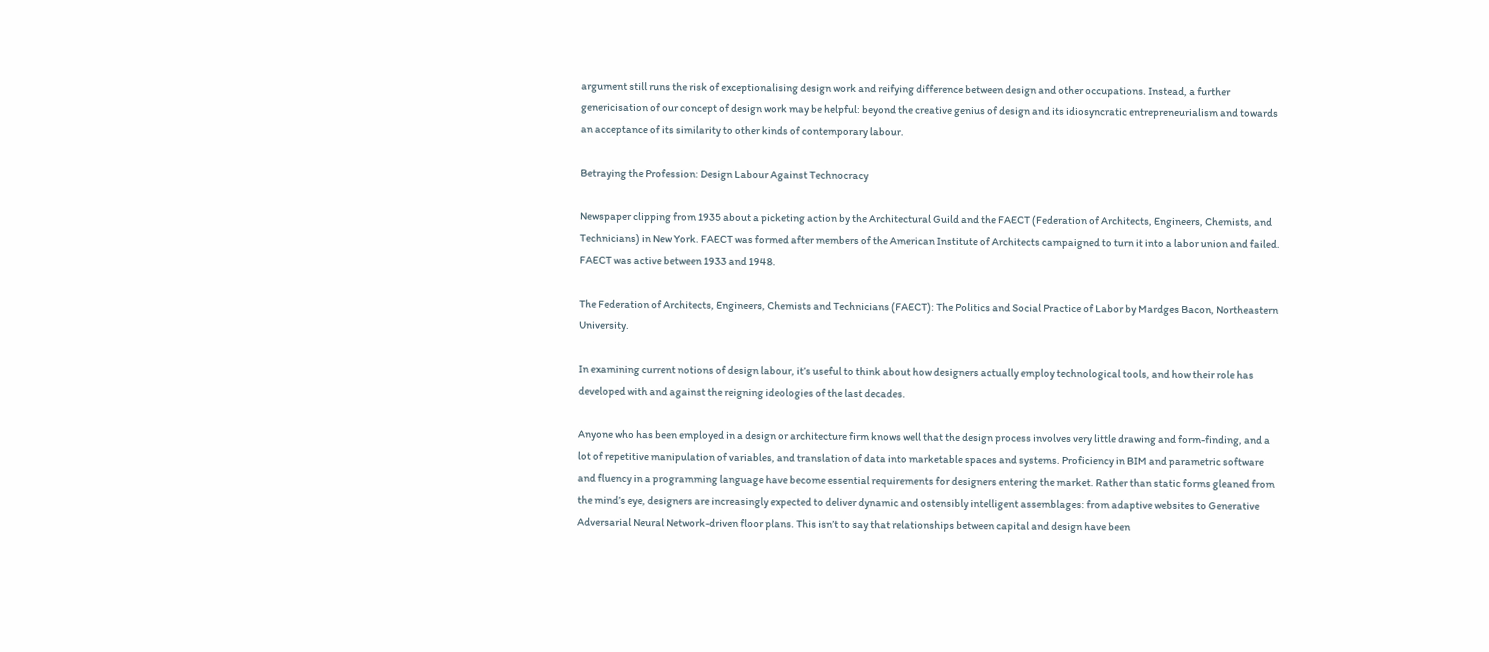argument still runs the risk of exceptionalising design work and reifying difference between design and other occupations. Instead, a further genericisation of our concept of design work may be helpful: beyond the creative genius of design and its idiosyncratic entrepreneurialism and towards an acceptance of its similarity to other kinds of contemporary labour.

Betraying the Profession: Design Labour Against Technocracy

Newspaper clipping from 1935 about a picketing action by the Architectural Guild and the FAECT (Federation of Architects, Engineers, Chemists, and Technicians) in New York. FAECT was formed after members of the American Institute of Architects campaigned to turn it into a labor union and failed. FAECT was active between 1933 and 1948.

The Federation of Architects, Engineers, Chemists and Technicians (FAECT): The Politics and Social Practice of Labor by Mardges Bacon, Northeastern University.

In examining current notions of design labour, it’s useful to think about how designers actually employ technological tools, and how their role has developed with and against the reigning ideologies of the last decades.

Anyone who has been employed in a design or architecture firm knows well that the design process involves very little drawing and form-finding, and a lot of repetitive manipulation of variables, and translation of data into marketable spaces and systems. Proficiency in BIM and parametric software and fluency in a programming language have become essential requirements for designers entering the market. Rather than static forms gleaned from the mind’s eye, designers are increasingly expected to deliver dynamic and ostensibly intelligent assemblages: from adaptive websites to Generative Adversarial Neural Network-driven floor plans. This isn’t to say that relationships between capital and design have been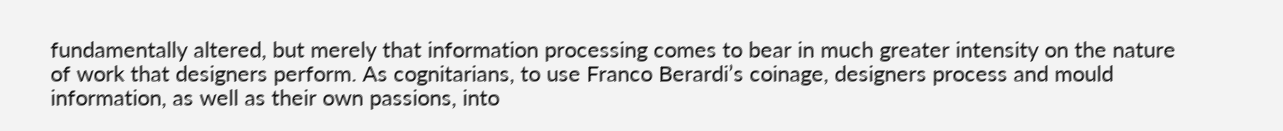fundamentally altered, but merely that information processing comes to bear in much greater intensity on the nature of work that designers perform. As cognitarians, to use Franco Berardi’s coinage, designers process and mould information, as well as their own passions, into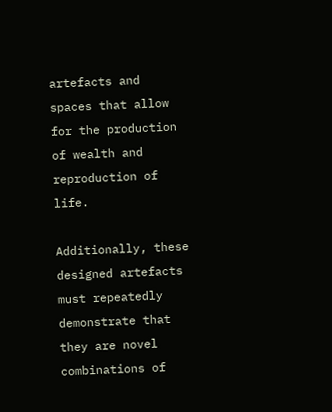artefacts and spaces that allow for the production of wealth and reproduction of life.

Additionally, these designed artefacts must repeatedly demonstrate that they are novel combinations of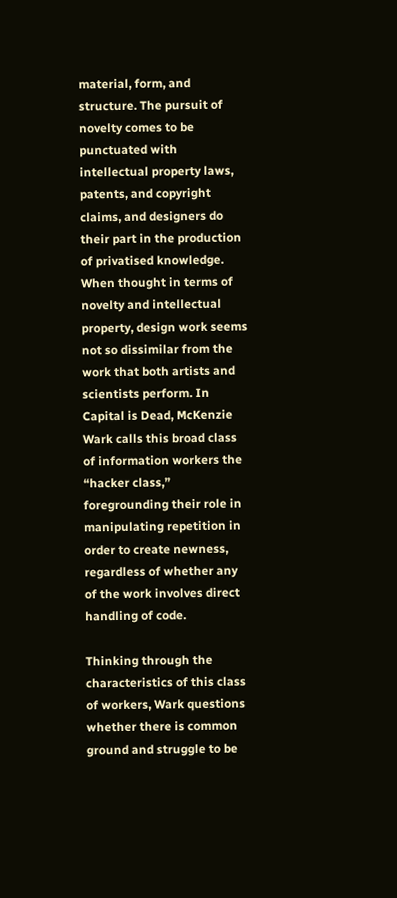material, form, and structure. The pursuit of novelty comes to be punctuated with intellectual property laws, patents, and copyright claims, and designers do their part in the production of privatised knowledge. When thought in terms of novelty and intellectual property, design work seems not so dissimilar from the work that both artists and scientists perform. In Capital is Dead, McKenzie Wark calls this broad class of information workers the “hacker class,” foregrounding their role in manipulating repetition in order to create newness, regardless of whether any of the work involves direct handling of code.

Thinking through the characteristics of this class of workers, Wark questions whether there is common ground and struggle to be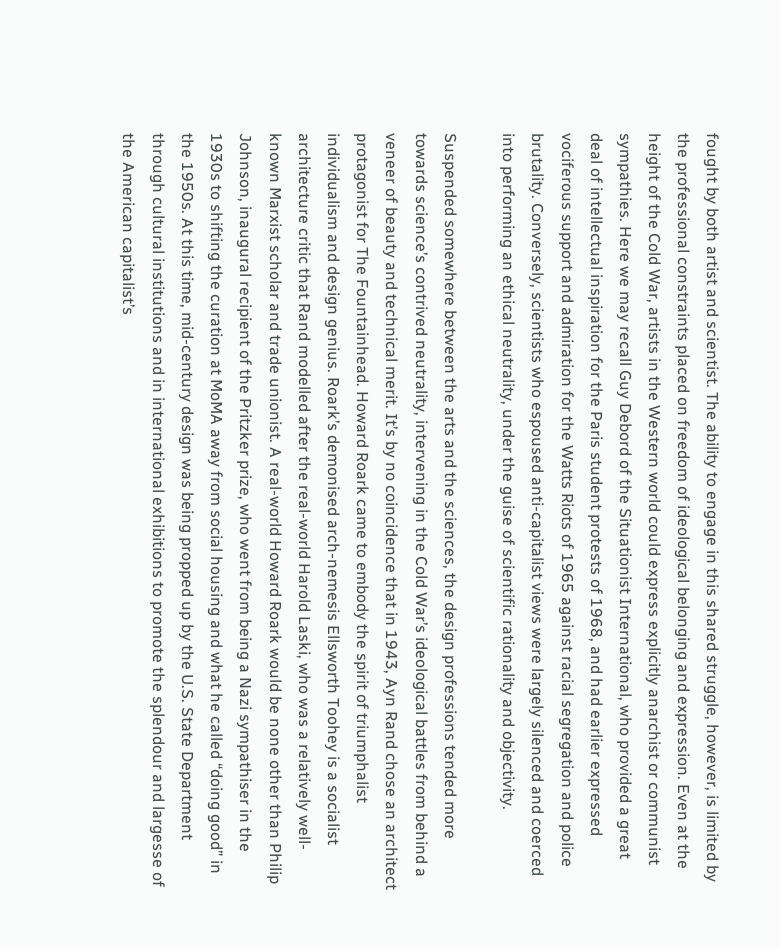fought by both artist and scientist. The ability to engage in this shared struggle, however, is limited by the professional constraints placed on freedom of ideological belonging and expression. Even at the height of the Cold War, artists in the Western world could express explicitly anarchist or communist sympathies. Here we may recall Guy Debord of the Situationist International, who provided a great deal of intellectual inspiration for the Paris student protests of 1968, and had earlier expressed vociferous support and admiration for the Watts Riots of 1965 against racial segregation and police brutality. Conversely, scientists who espoused anti-capitalist views were largely silenced and coerced into performing an ethical neutrality, under the guise of scientific rationality and objectivity.

Suspended somewhere between the arts and the sciences, the design professions tended more towards science’s contrived neutrality, intervening in the Cold War’s ideological battles from behind a veneer of beauty and technical merit. It’s by no coincidence that in 1943, Ayn Rand chose an architect protagonist for The Fountainhead. Howard Roark came to embody the spirit of triumphalist individualism and design genius. Roark’s demonised arch-nemesis Ellsworth Toohey is a socialist architecture critic that Rand modelled after the real-world Harold Laski, who was a relatively well-known Marxist scholar and trade unionist. A real-world Howard Roark would be none other than Philip Johnson, inaugural recipient of the Pritzker prize, who went from being a Nazi sympathiser in the 1930s to shifting the curation at MoMA away from social housing and what he called “doing good” in the 1950s. At this time, mid-century design was being propped up by the U.S. State Department through cultural institutions and in international exhibitions to promote the splendour and largesse of the American capitalist’s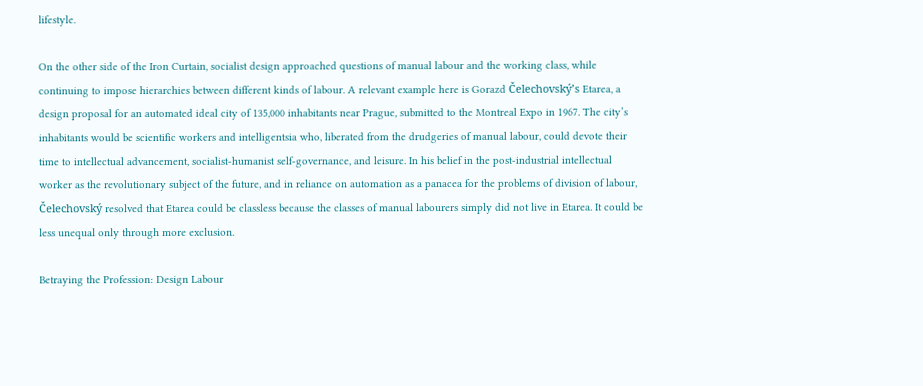lifestyle.

On the other side of the Iron Curtain, socialist design approached questions of manual labour and the working class, while continuing to impose hierarchies between different kinds of labour. A relevant example here is Gorazd Čelechovský’s Etarea, a design proposal for an automated ideal city of 135,000 inhabitants near Prague, submitted to the Montreal Expo in 1967. The city’s inhabitants would be scientific workers and intelligentsia who, liberated from the drudgeries of manual labour, could devote their time to intellectual advancement, socialist-humanist self-governance, and leisure. In his belief in the post-industrial intellectual worker as the revolutionary subject of the future, and in reliance on automation as a panacea for the problems of division of labour, Čelechovský resolved that Etarea could be classless because the classes of manual labourers simply did not live in Etarea. It could be less unequal only through more exclusion.

Betraying the Profession: Design Labour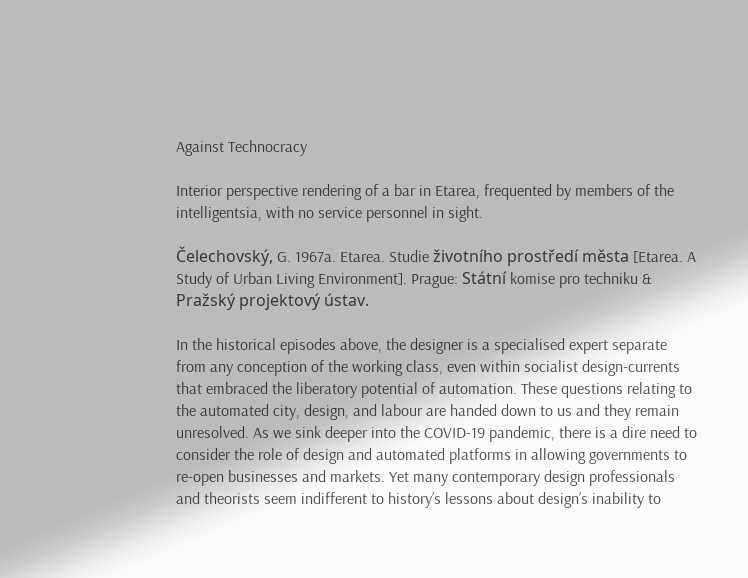Against Technocracy

Interior perspective rendering of a bar in Etarea, frequented by members of the intelligentsia, with no service personnel in sight.

Čelechovský, G. 1967a. Etarea. Studie životního prostředí města [Etarea. A Study of Urban Living Environment]. Prague: Státní komise pro techniku & Pražský projektový ústav.

In the historical episodes above, the designer is a specialised expert separate from any conception of the working class, even within socialist design-currents that embraced the liberatory potential of automation. These questions relating to the automated city, design, and labour are handed down to us and they remain unresolved. As we sink deeper into the COVID-19 pandemic, there is a dire need to consider the role of design and automated platforms in allowing governments to re-open businesses and markets. Yet many contemporary design professionals and theorists seem indifferent to history’s lessons about design’s inability to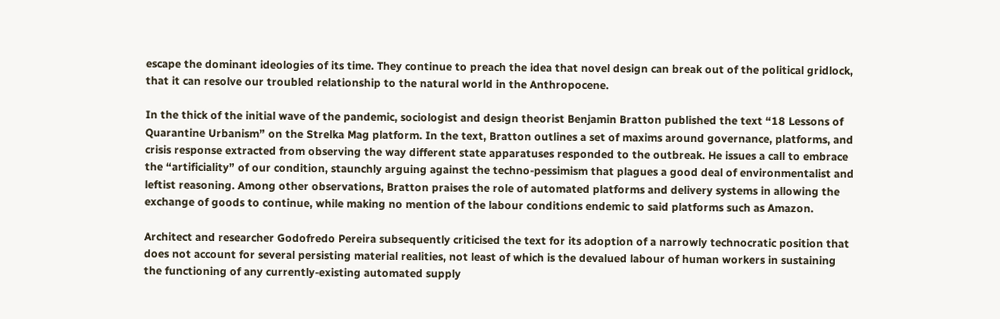escape the dominant ideologies of its time. They continue to preach the idea that novel design can break out of the political gridlock, that it can resolve our troubled relationship to the natural world in the Anthropocene.

In the thick of the initial wave of the pandemic, sociologist and design theorist Benjamin Bratton published the text “18 Lessons of Quarantine Urbanism” on the Strelka Mag platform. In the text, Bratton outlines a set of maxims around governance, platforms, and crisis response extracted from observing the way different state apparatuses responded to the outbreak. He issues a call to embrace the “artificiality” of our condition, staunchly arguing against the techno-pessimism that plagues a good deal of environmentalist and leftist reasoning. Among other observations, Bratton praises the role of automated platforms and delivery systems in allowing the exchange of goods to continue, while making no mention of the labour conditions endemic to said platforms such as Amazon.

Architect and researcher Godofredo Pereira subsequently criticised the text for its adoption of a narrowly technocratic position that does not account for several persisting material realities, not least of which is the devalued labour of human workers in sustaining the functioning of any currently-existing automated supply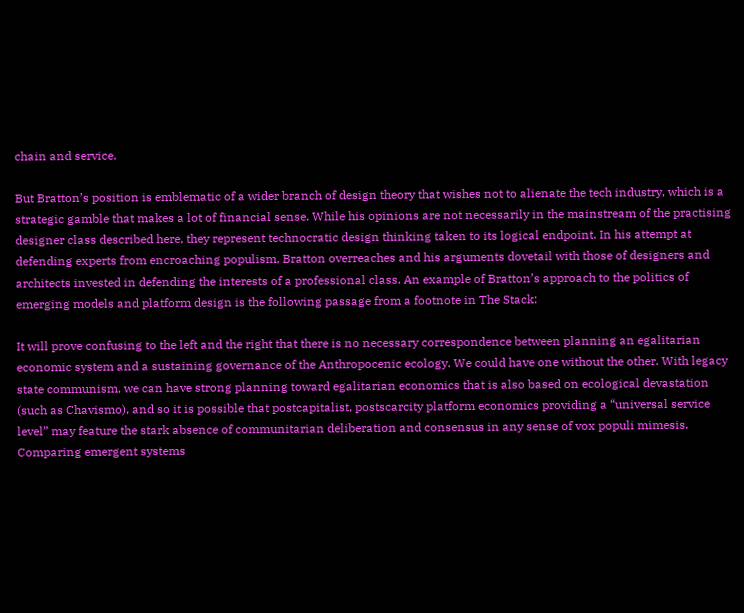chain and service.

But Bratton’s position is emblematic of a wider branch of design theory that wishes not to alienate the tech industry, which is a strategic gamble that makes a lot of financial sense. While his opinions are not necessarily in the mainstream of the practising designer class described here, they represent technocratic design thinking taken to its logical endpoint. In his attempt at defending experts from encroaching populism, Bratton overreaches and his arguments dovetail with those of designers and architects invested in defending the interests of a professional class. An example of Bratton’s approach to the politics of emerging models and platform design is the following passage from a footnote in The Stack:

It will prove confusing to the left and the right that there is no necessary correspondence between planning an egalitarian economic system and a sustaining governance of the Anthropocenic ecology. We could have one without the other. With legacy state communism, we can have strong planning toward egalitarian economics that is also based on ecological devastation (such as Chavismo), and so it is possible that postcapitalist, postscarcity platform economics providing a “universal service level” may feature the stark absence of communitarian deliberation and consensus in any sense of vox populi mimesis. Comparing emergent systems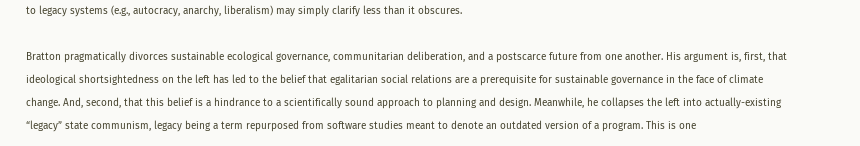to legacy systems (e.g., autocracy, anarchy, liberalism) may simply clarify less than it obscures.

Bratton pragmatically divorces sustainable ecological governance, communitarian deliberation, and a postscarce future from one another. His argument is, first, that ideological shortsightedness on the left has led to the belief that egalitarian social relations are a prerequisite for sustainable governance in the face of climate change. And, second, that this belief is a hindrance to a scientifically sound approach to planning and design. Meanwhile, he collapses the left into actually-existing “legacy” state communism, legacy being a term repurposed from software studies meant to denote an outdated version of a program. This is one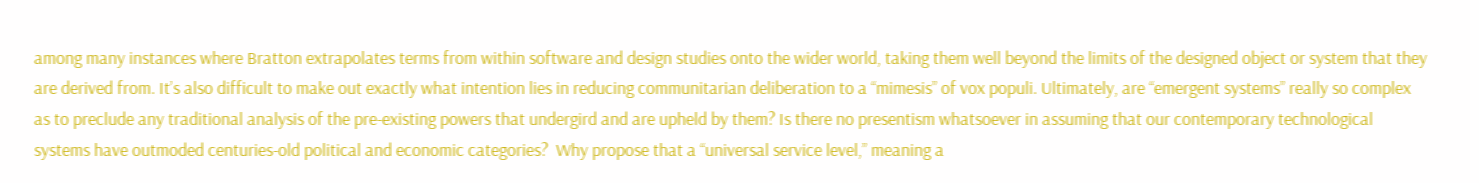among many instances where Bratton extrapolates terms from within software and design studies onto the wider world, taking them well beyond the limits of the designed object or system that they are derived from. It’s also difficult to make out exactly what intention lies in reducing communitarian deliberation to a “mimesis” of vox populi. Ultimately, are “emergent systems” really so complex as to preclude any traditional analysis of the pre-existing powers that undergird and are upheld by them? Is there no presentism whatsoever in assuming that our contemporary technological systems have outmoded centuries-old political and economic categories?  Why propose that a “universal service level,” meaning a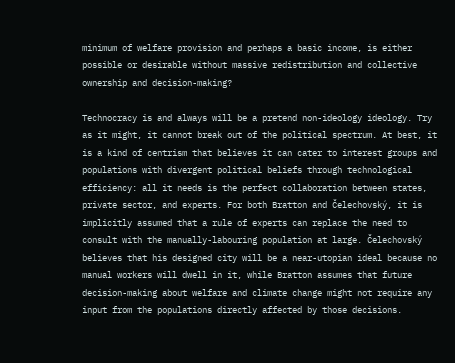minimum of welfare provision and perhaps a basic income, is either possible or desirable without massive redistribution and collective ownership and decision-making?

Technocracy is and always will be a pretend non-ideology ideology. Try as it might, it cannot break out of the political spectrum. At best, it is a kind of centrism that believes it can cater to interest groups and populations with divergent political beliefs through technological efficiency: all it needs is the perfect collaboration between states, private sector, and experts. For both Bratton and Čelechovský, it is implicitly assumed that a rule of experts can replace the need to consult with the manually-labouring population at large. Čelechovský believes that his designed city will be a near-utopian ideal because no manual workers will dwell in it, while Bratton assumes that future decision-making about welfare and climate change might not require any input from the populations directly affected by those decisions.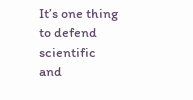It’s one thing to defend scientific and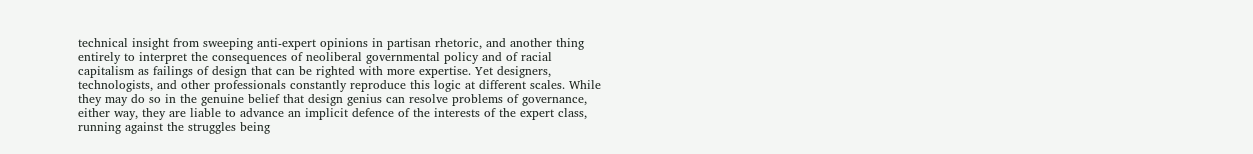technical insight from sweeping anti-expert opinions in partisan rhetoric, and another thing entirely to interpret the consequences of neoliberal governmental policy and of racial capitalism as failings of design that can be righted with more expertise. Yet designers, technologists, and other professionals constantly reproduce this logic at different scales. While they may do so in the genuine belief that design genius can resolve problems of governance, either way, they are liable to advance an implicit defence of the interests of the expert class, running against the struggles being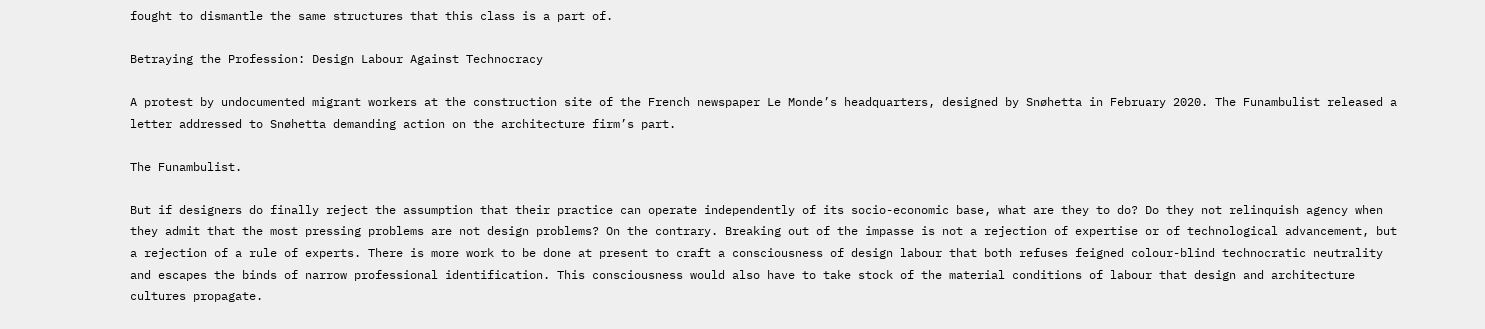fought to dismantle the same structures that this class is a part of.

Betraying the Profession: Design Labour Against Technocracy

A protest by undocumented migrant workers at the construction site of the French newspaper Le Monde’s headquarters, designed by Snøhetta in February 2020. The Funambulist released a letter addressed to Snøhetta demanding action on the architecture firm’s part.

The Funambulist.

But if designers do finally reject the assumption that their practice can operate independently of its socio-economic base, what are they to do? Do they not relinquish agency when they admit that the most pressing problems are not design problems? On the contrary. Breaking out of the impasse is not a rejection of expertise or of technological advancement, but a rejection of a rule of experts. There is more work to be done at present to craft a consciousness of design labour that both refuses feigned colour-blind technocratic neutrality and escapes the binds of narrow professional identification. This consciousness would also have to take stock of the material conditions of labour that design and architecture cultures propagate.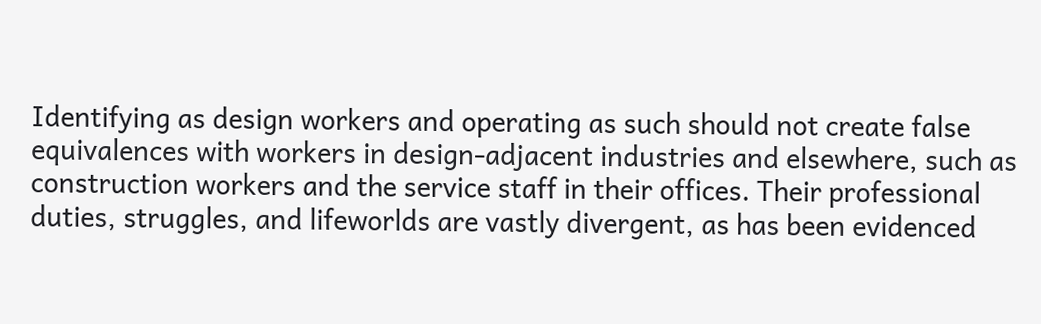Identifying as design workers and operating as such should not create false equivalences with workers in design-adjacent industries and elsewhere, such as construction workers and the service staff in their offices. Their professional duties, struggles, and lifeworlds are vastly divergent, as has been evidenced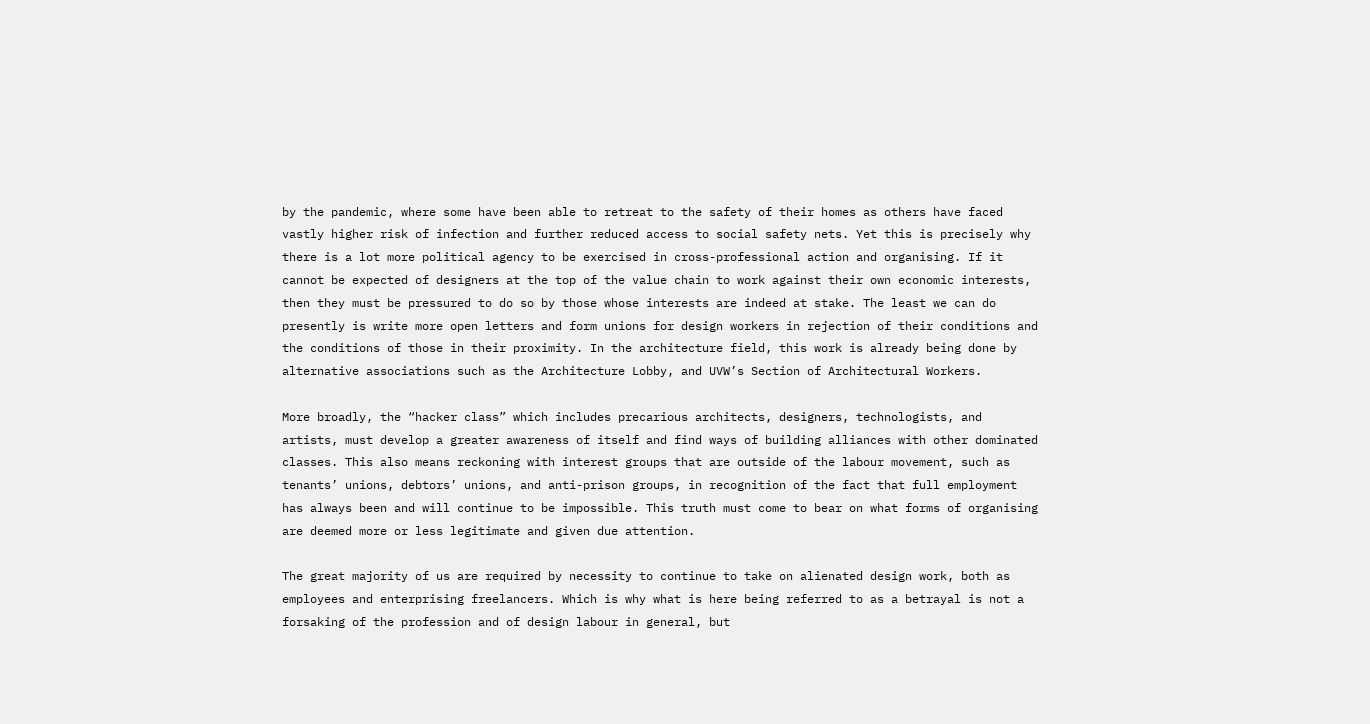by the pandemic, where some have been able to retreat to the safety of their homes as others have faced vastly higher risk of infection and further reduced access to social safety nets. Yet this is precisely why there is a lot more political agency to be exercised in cross-professional action and organising. If it cannot be expected of designers at the top of the value chain to work against their own economic interests, then they must be pressured to do so by those whose interests are indeed at stake. The least we can do presently is write more open letters and form unions for design workers in rejection of their conditions and the conditions of those in their proximity. In the architecture field, this work is already being done by alternative associations such as the Architecture Lobby, and UVW’s Section of Architectural Workers.

More broadly, the “hacker class” which includes precarious architects, designers, technologists, and artists, must develop a greater awareness of itself and find ways of building alliances with other dominated classes. This also means reckoning with interest groups that are outside of the labour movement, such as tenants’ unions, debtors’ unions, and anti-prison groups, in recognition of the fact that full employment has always been and will continue to be impossible. This truth must come to bear on what forms of organising are deemed more or less legitimate and given due attention.

The great majority of us are required by necessity to continue to take on alienated design work, both as employees and enterprising freelancers. Which is why what is here being referred to as a betrayal is not a forsaking of the profession and of design labour in general, but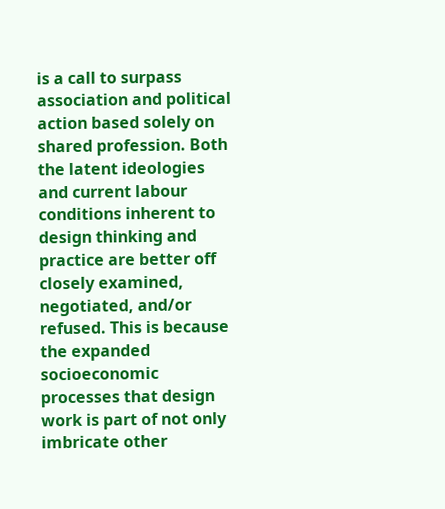is a call to surpass association and political action based solely on shared profession. Both the latent ideologies and current labour conditions inherent to design thinking and practice are better off closely examined, negotiated, and/or refused. This is because the expanded socioeconomic processes that design work is part of not only imbricate other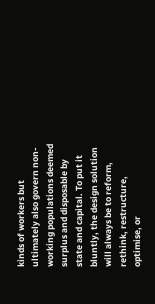kinds of workers but ultimately also govern non-working populations deemed surplus and disposable by state and capital. To put it bluntly, the design solution will always be to reform, rethink, restructure, optimise, or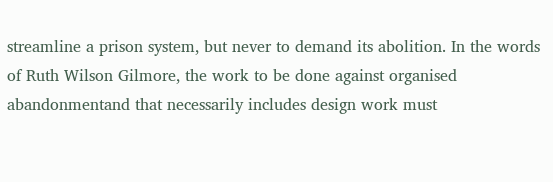streamline a prison system, but never to demand its abolition. In the words of Ruth Wilson Gilmore, the work to be done against organised abandonmentand that necessarily includes design work must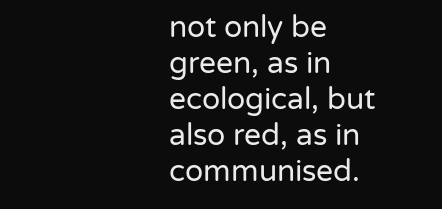not only be green, as in ecological, but also red, as in communised.